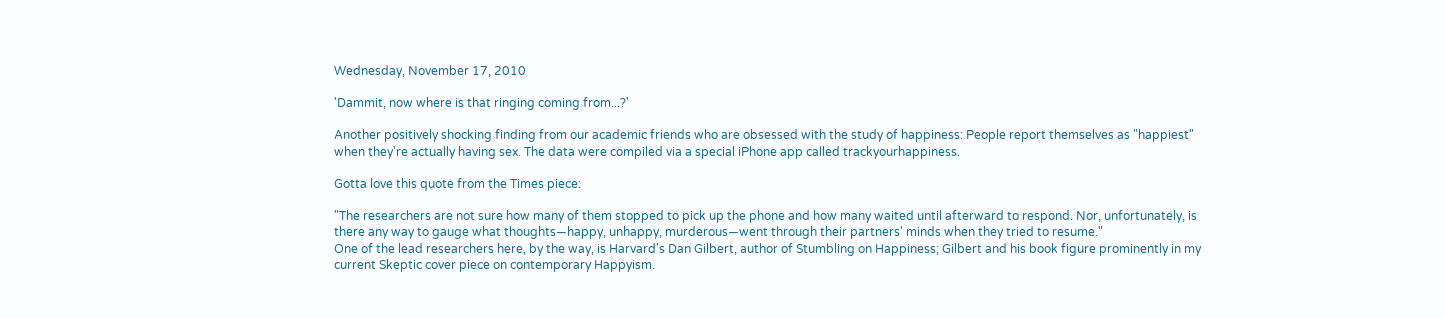Wednesday, November 17, 2010

'Dammit, now where is that ringing coming from...?'

Another positively shocking finding from our academic friends who are obsessed with the study of happiness: People report themselves as "happiest" when they're actually having sex. The data were compiled via a special iPhone app called trackyourhappiness.

Gotta love this quote from the Times piece:

"The researchers are not sure how many of them stopped to pick up the phone and how many waited until afterward to respond. Nor, unfortunately, is there any way to gauge what thoughts—happy, unhappy, murderous—went through their partners' minds when they tried to resume."
One of the lead researchers here, by the way, is Harvard's Dan Gilbert, author of Stumbling on Happiness; Gilbert and his book figure prominently in my current Skeptic cover piece on contemporary Happyism.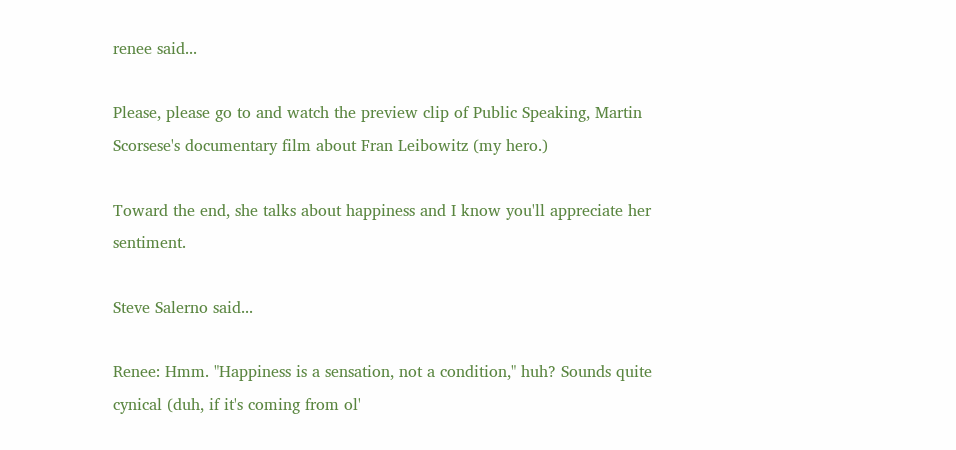renee said...

Please, please go to and watch the preview clip of Public Speaking, Martin Scorsese's documentary film about Fran Leibowitz (my hero.)

Toward the end, she talks about happiness and I know you'll appreciate her sentiment.

Steve Salerno said...

Renee: Hmm. "Happiness is a sensation, not a condition," huh? Sounds quite cynical (duh, if it's coming from ol'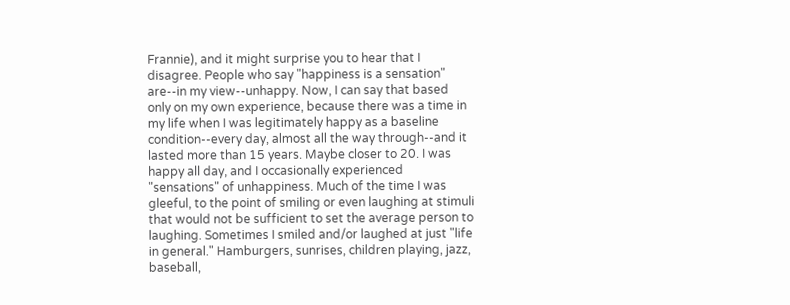Frannie), and it might surprise you to hear that I disagree. People who say "happiness is a sensation" are--in my view--unhappy. Now, I can say that based only on my own experience, because there was a time in my life when I was legitimately happy as a baseline condition--every day, almost all the way through--and it lasted more than 15 years. Maybe closer to 20. I was happy all day, and I occasionally experienced "sensations" of unhappiness. Much of the time I was gleeful, to the point of smiling or even laughing at stimuli that would not be sufficient to set the average person to laughing. Sometimes I smiled and/or laughed at just "life in general." Hamburgers, sunrises, children playing, jazz, baseball,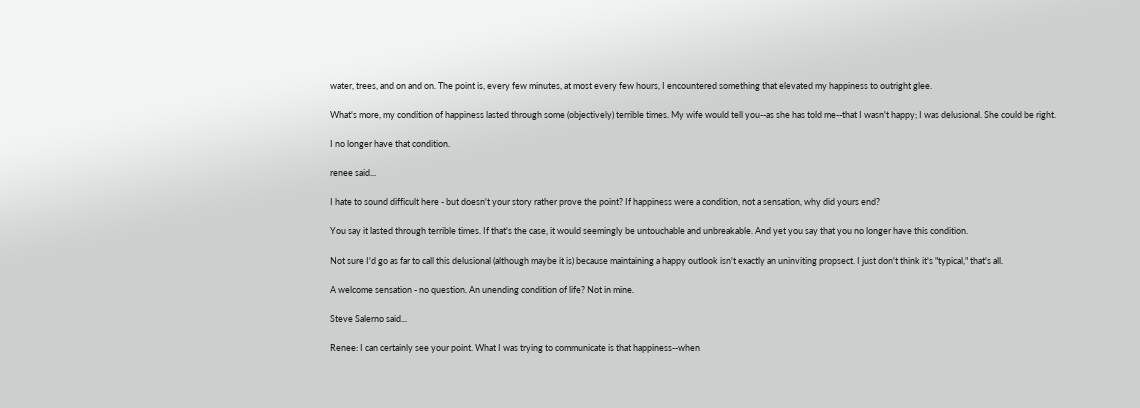water, trees, and on and on. The point is, every few minutes, at most every few hours, I encountered something that elevated my happiness to outright glee.

What's more, my condition of happiness lasted through some (objectively) terrible times. My wife would tell you--as she has told me--that I wasn't happy; I was delusional. She could be right.

I no longer have that condition.

renee said...

I hate to sound difficult here - but doesn't your story rather prove the point? If happiness were a condition, not a sensation, why did yours end?

You say it lasted through terrible times. If that's the case, it would seemingly be untouchable and unbreakable. And yet you say that you no longer have this condition.

Not sure I'd go as far to call this delusional (although maybe it is) because maintaining a happy outlook isn't exactly an uninviting propsect. I just don't think it's "typical," that's all.

A welcome sensation - no question. An unending condition of life? Not in mine.

Steve Salerno said...

Renee: I can certainly see your point. What I was trying to communicate is that happiness--when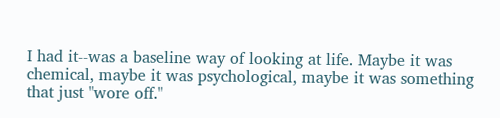I had it--was a baseline way of looking at life. Maybe it was chemical, maybe it was psychological, maybe it was something that just "wore off."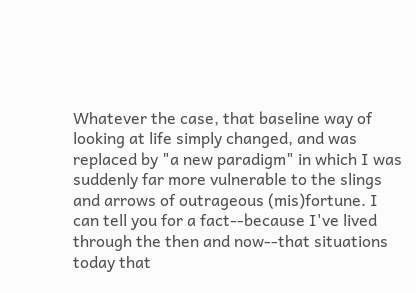Whatever the case, that baseline way of looking at life simply changed, and was replaced by "a new paradigm" in which I was suddenly far more vulnerable to the slings and arrows of outrageous (mis)fortune. I can tell you for a fact--because I've lived through the then and now--that situations today that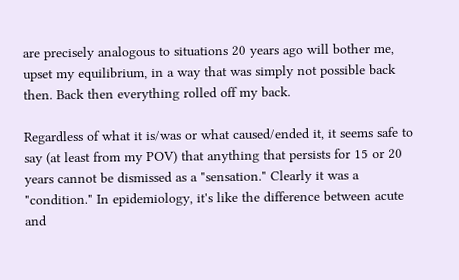are precisely analogous to situations 20 years ago will bother me, upset my equilibrium, in a way that was simply not possible back then. Back then everything rolled off my back.

Regardless of what it is/was or what caused/ended it, it seems safe to say (at least from my POV) that anything that persists for 15 or 20 years cannot be dismissed as a "sensation." Clearly it was a "condition." In epidemiology, it's like the difference between acute and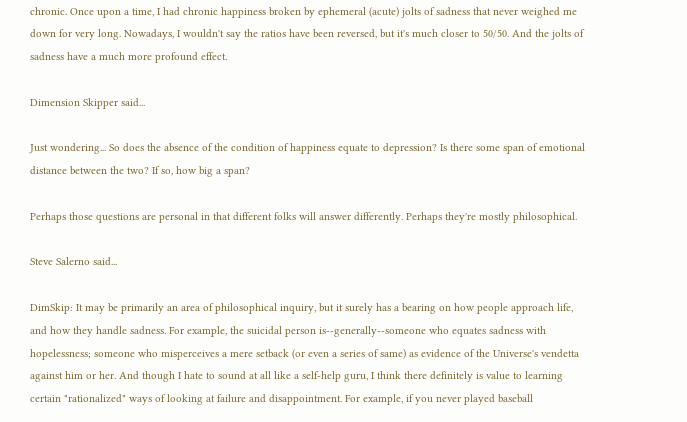chronic. Once upon a time, I had chronic happiness broken by ephemeral (acute) jolts of sadness that never weighed me down for very long. Nowadays, I wouldn't say the ratios have been reversed, but it's much closer to 50/50. And the jolts of sadness have a much more profound effect.

Dimension Skipper said...

Just wondering... So does the absence of the condition of happiness equate to depression? Is there some span of emotional distance between the two? If so, how big a span?

Perhaps those questions are personal in that different folks will answer differently. Perhaps they're mostly philosophical.

Steve Salerno said...

DimSkip: It may be primarily an area of philosophical inquiry, but it surely has a bearing on how people approach life, and how they handle sadness. For example, the suicidal person is--generally--someone who equates sadness with hopelessness; someone who misperceives a mere setback (or even a series of same) as evidence of the Universe's vendetta against him or her. And though I hate to sound at all like a self-help guru, I think there definitely is value to learning certain "rationalized" ways of looking at failure and disappointment. For example, if you never played baseball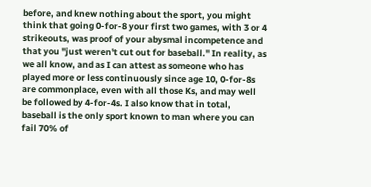before, and knew nothing about the sport, you might think that going 0-for-8 your first two games, with 3 or 4 strikeouts, was proof of your abysmal incompetence and that you "just weren't cut out for baseball." In reality, as we all know, and as I can attest as someone who has played more or less continuously since age 10, 0-for-8s are commonplace, even with all those Ks, and may well be followed by 4-for-4s. I also know that in total, baseball is the only sport known to man where you can fail 70% of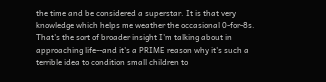the time and be considered a superstar. It is that very knowledge which helps me weather the occasional 0-for-8s. That's the sort of broader insight I'm talking about in approaching life--and it's a PRIME reason why it's such a terrible idea to condition small children to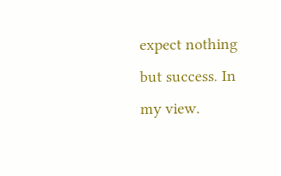expect nothing but success. In my view.